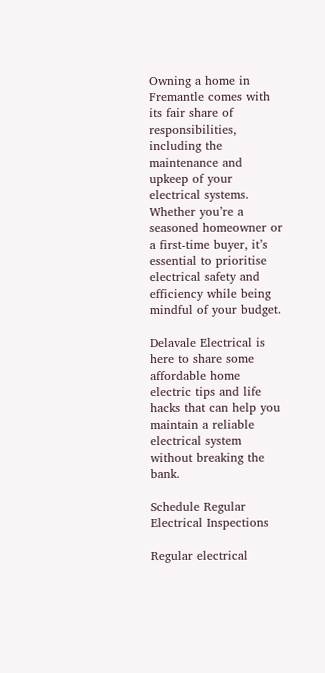Owning a home in Fremantle comes with its fair share of responsibilities, including the maintenance and upkeep of your electrical systems. Whether you’re a seasoned homeowner or a first-time buyer, it’s essential to prioritise electrical safety and efficiency while being mindful of your budget.

Delavale Electrical is here to share some affordable home electric tips and life hacks that can help you maintain a reliable electrical system without breaking the bank.

Schedule Regular Electrical Inspections

Regular electrical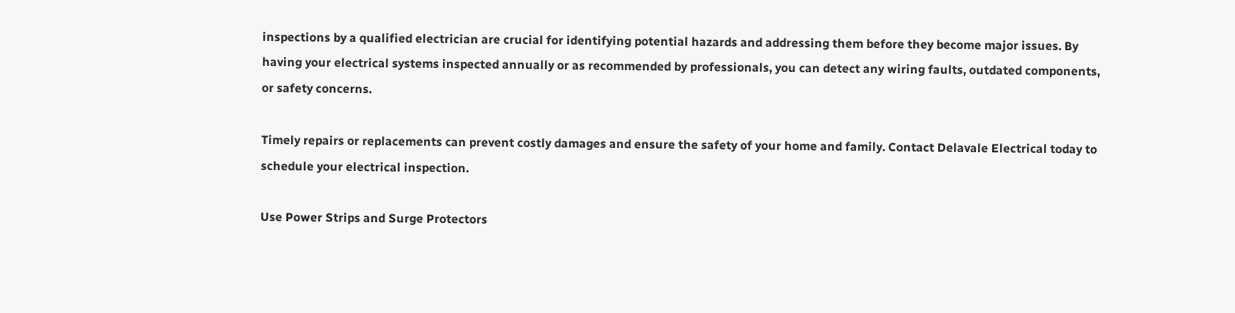inspections by a qualified electrician are crucial for identifying potential hazards and addressing them before they become major issues. By having your electrical systems inspected annually or as recommended by professionals, you can detect any wiring faults, outdated components, or safety concerns.

Timely repairs or replacements can prevent costly damages and ensure the safety of your home and family. Contact Delavale Electrical today to schedule your electrical inspection.

Use Power Strips and Surge Protectors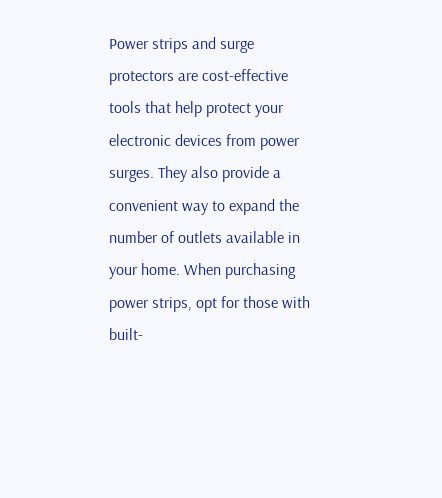Power strips and surge protectors are cost-effective tools that help protect your electronic devices from power surges. They also provide a convenient way to expand the number of outlets available in your home. When purchasing power strips, opt for those with built-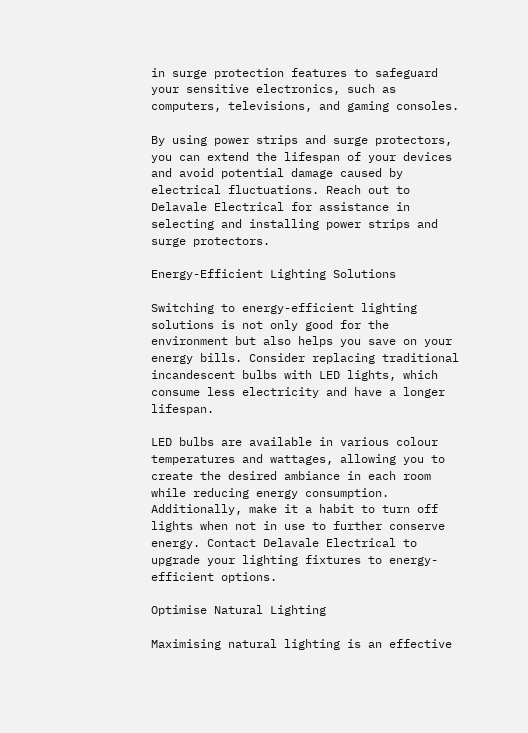in surge protection features to safeguard your sensitive electronics, such as computers, televisions, and gaming consoles.

By using power strips and surge protectors, you can extend the lifespan of your devices and avoid potential damage caused by electrical fluctuations. Reach out to Delavale Electrical for assistance in selecting and installing power strips and surge protectors.

Energy-Efficient Lighting Solutions

Switching to energy-efficient lighting solutions is not only good for the environment but also helps you save on your energy bills. Consider replacing traditional incandescent bulbs with LED lights, which consume less electricity and have a longer lifespan.

LED bulbs are available in various colour temperatures and wattages, allowing you to create the desired ambiance in each room while reducing energy consumption. Additionally, make it a habit to turn off lights when not in use to further conserve energy. Contact Delavale Electrical to upgrade your lighting fixtures to energy-efficient options.

Optimise Natural Lighting

Maximising natural lighting is an effective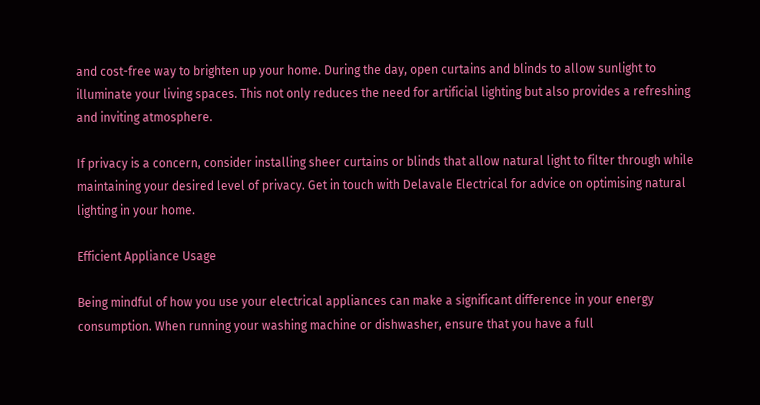and cost-free way to brighten up your home. During the day, open curtains and blinds to allow sunlight to illuminate your living spaces. This not only reduces the need for artificial lighting but also provides a refreshing and inviting atmosphere.

If privacy is a concern, consider installing sheer curtains or blinds that allow natural light to filter through while maintaining your desired level of privacy. Get in touch with Delavale Electrical for advice on optimising natural lighting in your home.

Efficient Appliance Usage

Being mindful of how you use your electrical appliances can make a significant difference in your energy consumption. When running your washing machine or dishwasher, ensure that you have a full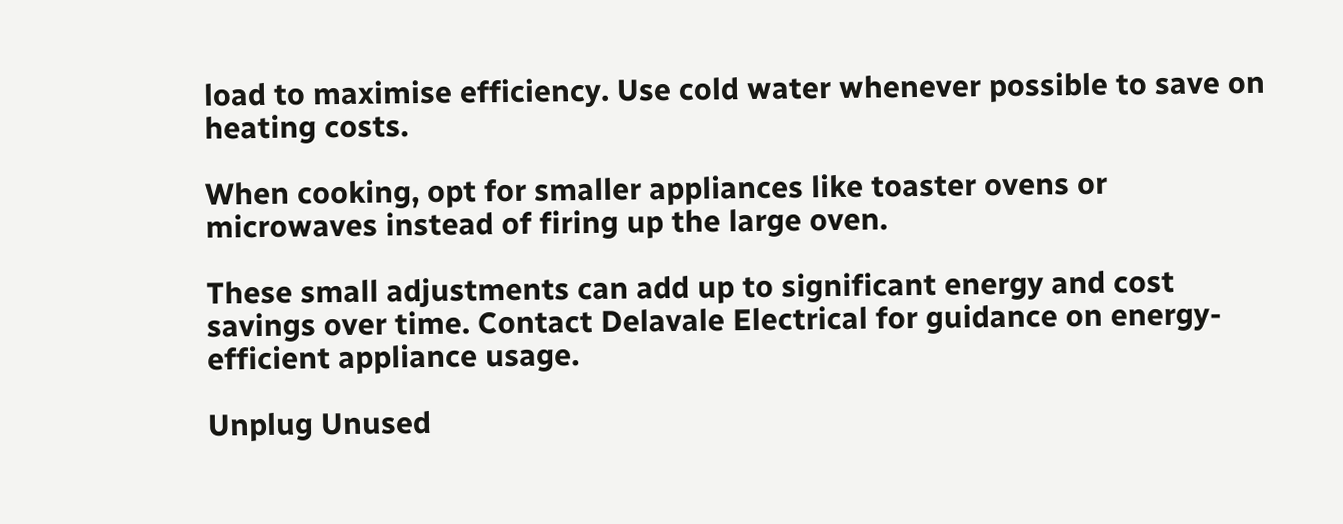load to maximise efficiency. Use cold water whenever possible to save on heating costs.

When cooking, opt for smaller appliances like toaster ovens or microwaves instead of firing up the large oven.

These small adjustments can add up to significant energy and cost savings over time. Contact Delavale Electrical for guidance on energy-efficient appliance usage.

Unplug Unused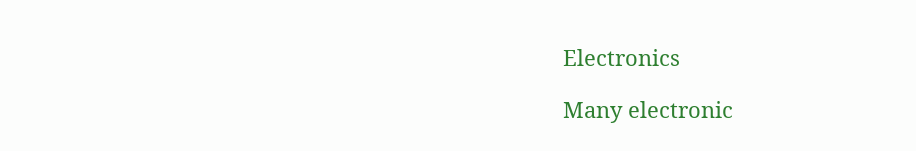Electronics

Many electronic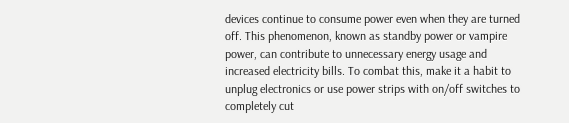devices continue to consume power even when they are turned off. This phenomenon, known as standby power or vampire power, can contribute to unnecessary energy usage and increased electricity bills. To combat this, make it a habit to unplug electronics or use power strips with on/off switches to completely cut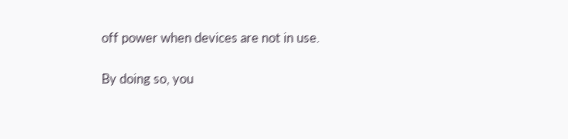off power when devices are not in use.

By doing so, you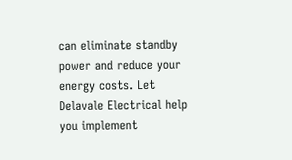can eliminate standby power and reduce your energy costs. Let Delavale Electrical help you implement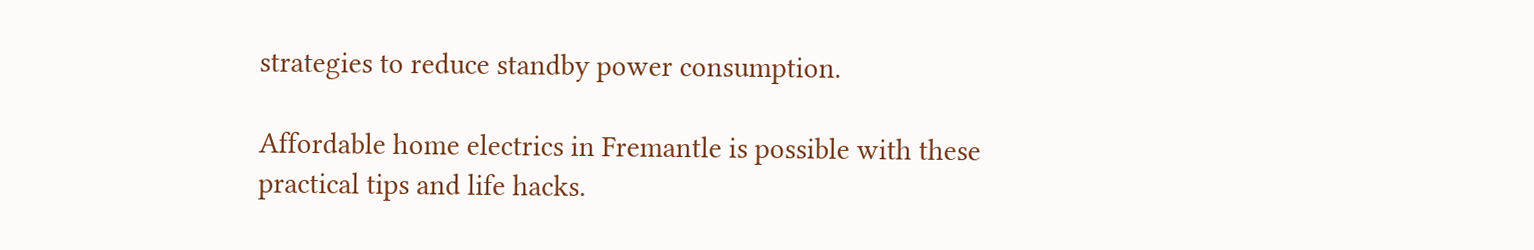strategies to reduce standby power consumption.

Affordable home electrics in Fremantle is possible with these practical tips and life hacks.